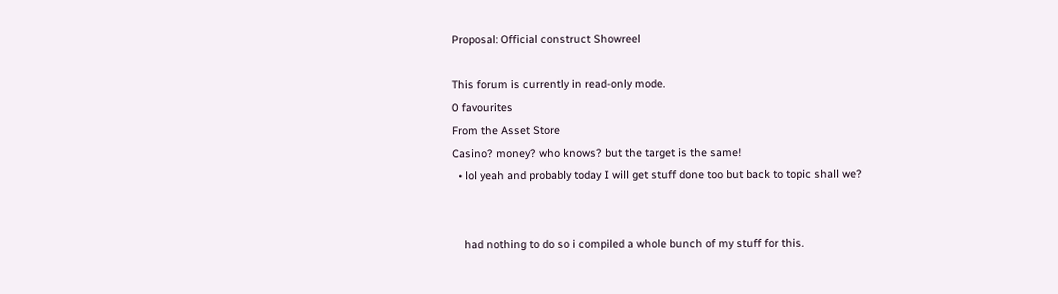Proposal: Official construct Showreel

This forum is currently in read-only mode.
0 favourites
From the Asset Store
Casino? money? who knows? but the target is the same!
  • lol yeah and probably today I will get stuff done too but back to topic shall we?


    had nothing to do so i compiled a whole bunch of my stuff for this.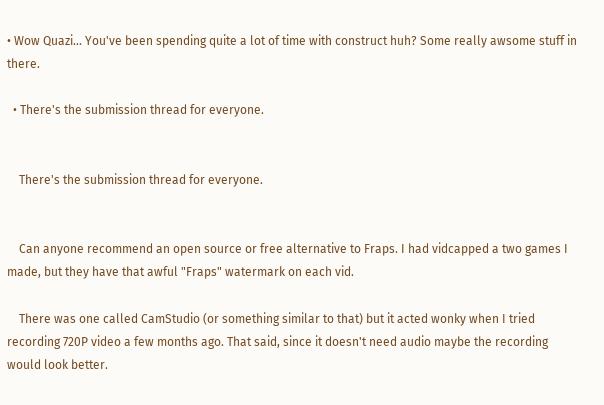• Wow Quazi... You've been spending quite a lot of time with construct huh? Some really awsome stuff in there.

  • There's the submission thread for everyone.


    There's the submission thread for everyone.


    Can anyone recommend an open source or free alternative to Fraps. I had vidcapped a two games I made, but they have that awful "Fraps" watermark on each vid.

    There was one called CamStudio (or something similar to that) but it acted wonky when I tried recording 720P video a few months ago. That said, since it doesn't need audio maybe the recording would look better.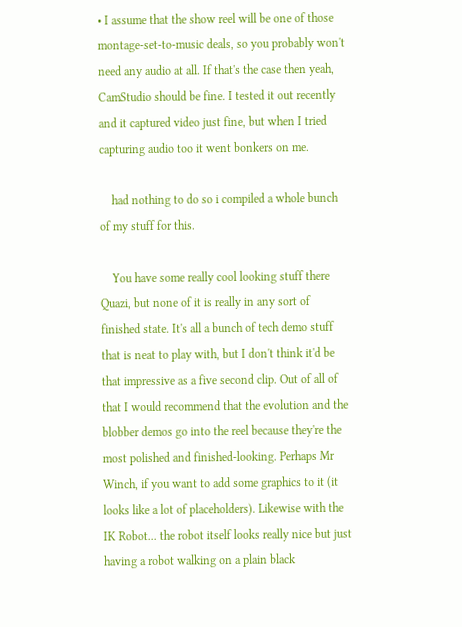• I assume that the show reel will be one of those montage-set-to-music deals, so you probably won't need any audio at all. If that's the case then yeah, CamStudio should be fine. I tested it out recently and it captured video just fine, but when I tried capturing audio too it went bonkers on me.

    had nothing to do so i compiled a whole bunch of my stuff for this.

    You have some really cool looking stuff there Quazi, but none of it is really in any sort of finished state. It's all a bunch of tech demo stuff that is neat to play with, but I don't think it'd be that impressive as a five second clip. Out of all of that I would recommend that the evolution and the blobber demos go into the reel because they're the most polished and finished-looking. Perhaps Mr Winch, if you want to add some graphics to it (it looks like a lot of placeholders). Likewise with the IK Robot... the robot itself looks really nice but just having a robot walking on a plain black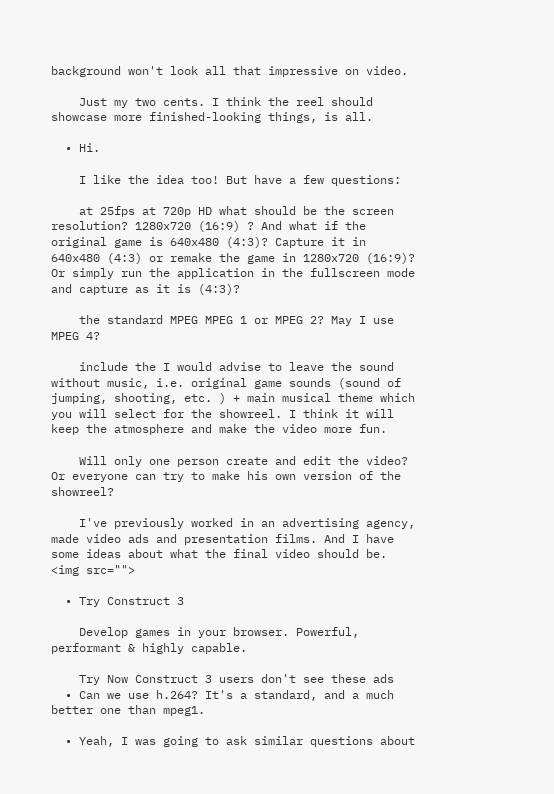background won't look all that impressive on video.

    Just my two cents. I think the reel should showcase more finished-looking things, is all.

  • Hi.

    I like the idea too! But have a few questions:

    at 25fps at 720p HD what should be the screen resolution? 1280x720 (16:9) ? And what if the original game is 640x480 (4:3)? Capture it in 640x480 (4:3) or remake the game in 1280x720 (16:9)? Or simply run the application in the fullscreen mode and capture as it is (4:3)?

    the standard MPEG MPEG 1 or MPEG 2? May I use MPEG 4?

    include the I would advise to leave the sound without music, i.e. original game sounds (sound of jumping, shooting, etc. ) + main musical theme which you will select for the showreel. I think it will keep the atmosphere and make the video more fun.

    Will only one person create and edit the video? Or everyone can try to make his own version of the showreel?

    I've previously worked in an advertising agency, made video ads and presentation films. And I have some ideas about what the final video should be. <img src="">

  • Try Construct 3

    Develop games in your browser. Powerful, performant & highly capable.

    Try Now Construct 3 users don't see these ads
  • Can we use h.264? It's a standard, and a much better one than mpeg1.

  • Yeah, I was going to ask similar questions about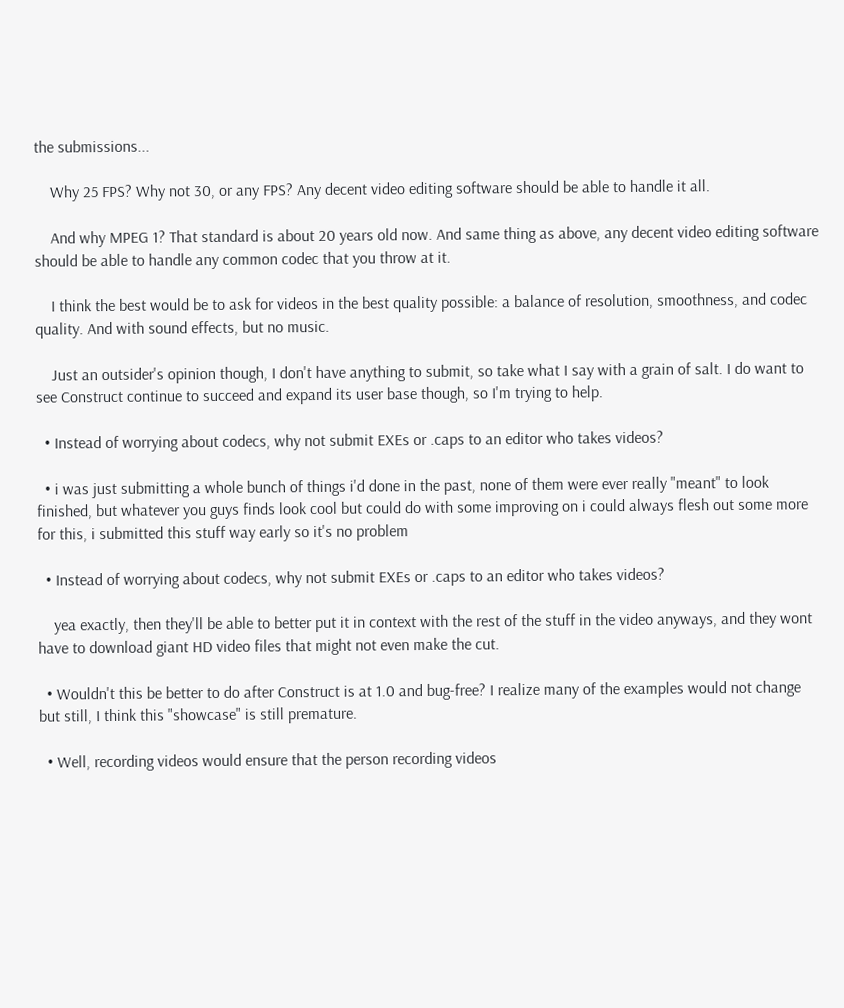the submissions...

    Why 25 FPS? Why not 30, or any FPS? Any decent video editing software should be able to handle it all.

    And why MPEG 1? That standard is about 20 years old now. And same thing as above, any decent video editing software should be able to handle any common codec that you throw at it.

    I think the best would be to ask for videos in the best quality possible: a balance of resolution, smoothness, and codec quality. And with sound effects, but no music.

    Just an outsider's opinion though, I don't have anything to submit, so take what I say with a grain of salt. I do want to see Construct continue to succeed and expand its user base though, so I'm trying to help.

  • Instead of worrying about codecs, why not submit EXEs or .caps to an editor who takes videos?

  • i was just submitting a whole bunch of things i'd done in the past, none of them were ever really "meant" to look finished, but whatever you guys finds look cool but could do with some improving on i could always flesh out some more for this, i submitted this stuff way early so it's no problem

  • Instead of worrying about codecs, why not submit EXEs or .caps to an editor who takes videos?

    yea exactly, then they'll be able to better put it in context with the rest of the stuff in the video anyways, and they wont have to download giant HD video files that might not even make the cut.

  • Wouldn't this be better to do after Construct is at 1.0 and bug-free? I realize many of the examples would not change but still, I think this "showcase" is still premature.

  • Well, recording videos would ensure that the person recording videos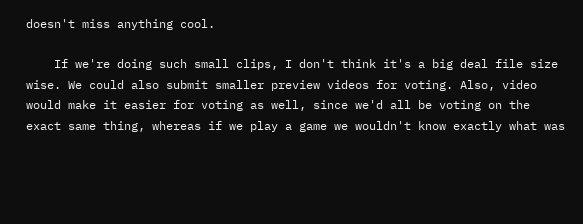doesn't miss anything cool.

    If we're doing such small clips, I don't think it's a big deal file size wise. We could also submit smaller preview videos for voting. Also, video would make it easier for voting as well, since we'd all be voting on the exact same thing, whereas if we play a game we wouldn't know exactly what was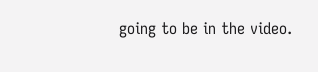going to be in the video.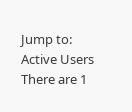Jump to:
Active Users
There are 1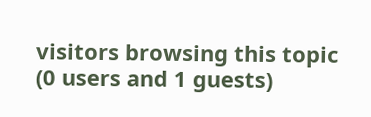visitors browsing this topic (0 users and 1 guests)